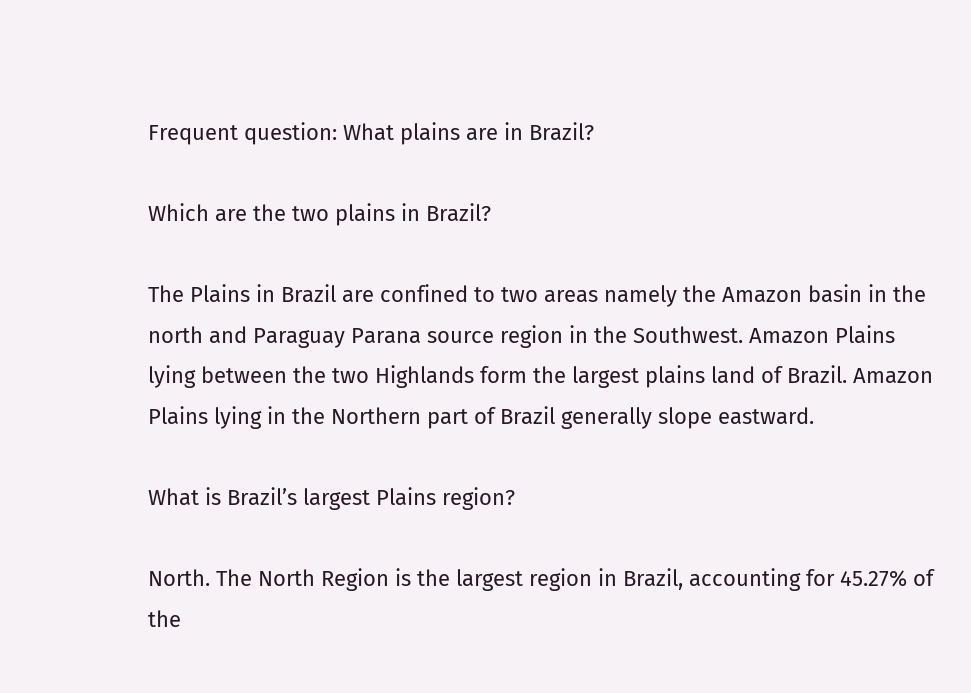Frequent question: What plains are in Brazil?

Which are the two plains in Brazil?

The Plains in Brazil are confined to two areas namely the Amazon basin in the north and Paraguay Parana source region in the Southwest. Amazon Plains lying between the two Highlands form the largest plains land of Brazil. Amazon Plains lying in the Northern part of Brazil generally slope eastward.

What is Brazil’s largest Plains region?

North. The North Region is the largest region in Brazil, accounting for 45.27% of the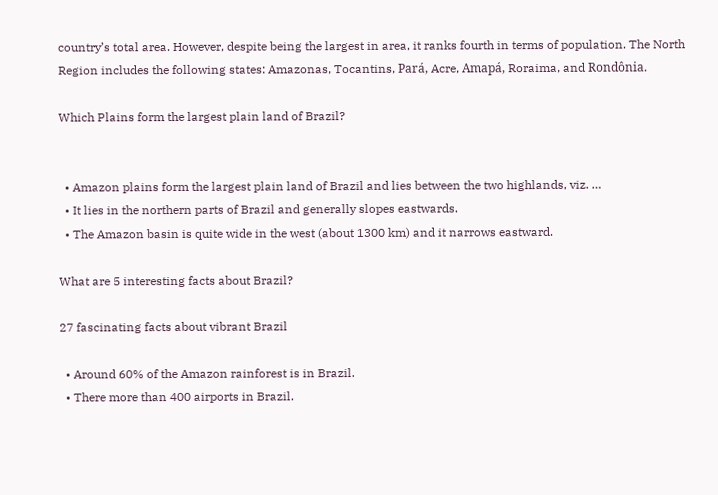country’s total area. However, despite being the largest in area, it ranks fourth in terms of population. The North Region includes the following states: Amazonas, Tocantins, Pará, Acre, Amapá, Roraima, and Rondônia.

Which Plains form the largest plain land of Brazil?


  • Amazon plains form the largest plain land of Brazil and lies between the two highlands, viz. …
  • It lies in the northern parts of Brazil and generally slopes eastwards.
  • The Amazon basin is quite wide in the west (about 1300 km) and it narrows eastward.

What are 5 interesting facts about Brazil?

27 fascinating facts about vibrant Brazil

  • Around 60% of the Amazon rainforest is in Brazil.
  • There more than 400 airports in Brazil.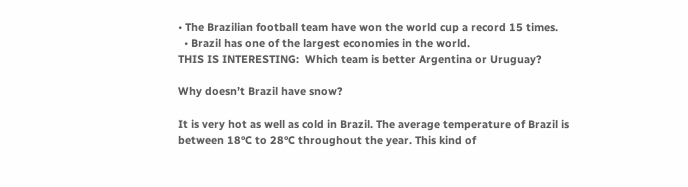• The Brazilian football team have won the world cup a record 15 times.
  • Brazil has one of the largest economies in the world.
THIS IS INTERESTING:  Which team is better Argentina or Uruguay?

Why doesn’t Brazil have snow?

It is very hot as well as cold in Brazil. The average temperature of Brazil is between 18°C to 28°C throughout the year. This kind of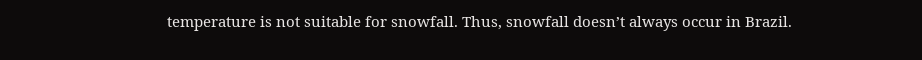temperature is not suitable for snowfall. Thus, snowfall doesn’t always occur in Brazil.